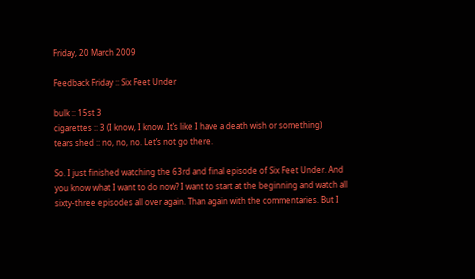Friday, 20 March 2009

Feedback Friday :: Six Feet Under

bulk :: 15st 3
cigarettes :: 3 (I know, I know. It’s like I have a death wish or something)
tears shed :: no, no, no. Let’s not go there.

So. I just finished watching the 63rd and final episode of Six Feet Under. And you know what I want to do now? I want to start at the beginning and watch all sixty-three episodes all over again. Than again with the commentaries. But I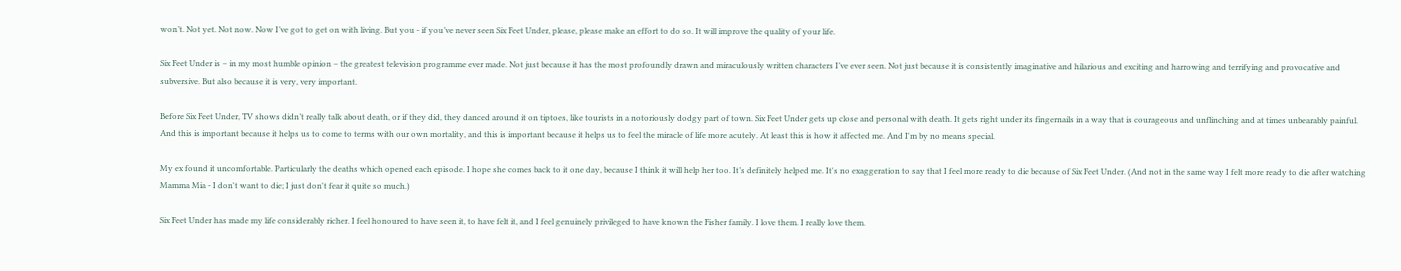won’t. Not yet. Not now. Now I’ve got to get on with living. But you - if you’ve never seen Six Feet Under, please, please make an effort to do so. It will improve the quality of your life.

Six Feet Under is – in my most humble opinion – the greatest television programme ever made. Not just because it has the most profoundly drawn and miraculously written characters I’ve ever seen. Not just because it is consistently imaginative and hilarious and exciting and harrowing and terrifying and provocative and subversive. But also because it is very, very important.

Before Six Feet Under, TV shows didn’t really talk about death, or if they did, they danced around it on tiptoes, like tourists in a notoriously dodgy part of town. Six Feet Under gets up close and personal with death. It gets right under its fingernails in a way that is courageous and unflinching and at times unbearably painful. And this is important because it helps us to come to terms with our own mortality, and this is important because it helps us to feel the miracle of life more acutely. At least this is how it affected me. And I'm by no means special.

My ex found it uncomfortable. Particularly the deaths which opened each episode. I hope she comes back to it one day, because I think it will help her too. It’s definitely helped me. It's no exaggeration to say that I feel more ready to die because of Six Feet Under. (And not in the same way I felt more ready to die after watching Mamma Mia - I don't want to die; I just don't fear it quite so much.)

Six Feet Under has made my life considerably richer. I feel honoured to have seen it, to have felt it, and I feel genuinely privileged to have known the Fisher family. I love them. I really love them.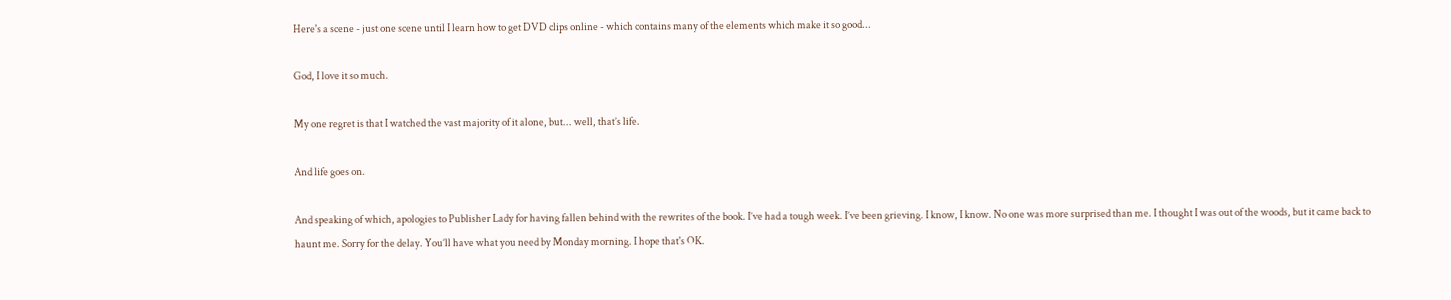Here's a scene - just one scene until I learn how to get DVD clips online - which contains many of the elements which make it so good...

God, I love it so much.

My one regret is that I watched the vast majority of it alone, but... well, that’s life.

And life goes on.

And speaking of which, apologies to Publisher Lady for having fallen behind with the rewrites of the book. I’ve had a tough week. I’ve been grieving. I know, I know. No one was more surprised than me. I thought I was out of the woods, but it came back to haunt me. Sorry for the delay. You’ll have what you need by Monday morning. I hope that's OK.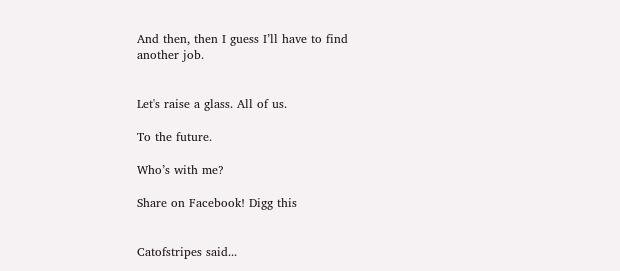And then, then I guess I’ll have to find another job.


Let's raise a glass. All of us.

To the future.

Who’s with me?

Share on Facebook! Digg this


Catofstripes said...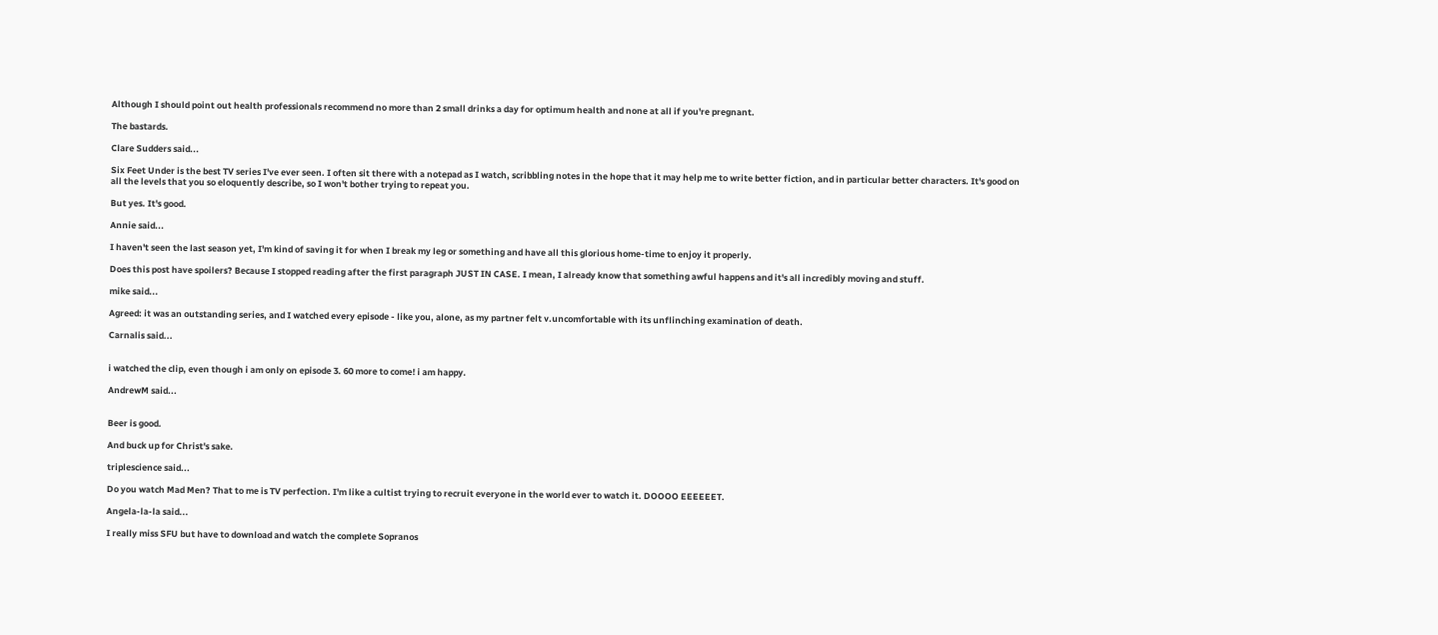Although I should point out health professionals recommend no more than 2 small drinks a day for optimum health and none at all if you're pregnant.

The bastards.

Clare Sudders said...

Six Feet Under is the best TV series I've ever seen. I often sit there with a notepad as I watch, scribbling notes in the hope that it may help me to write better fiction, and in particular better characters. It's good on all the levels that you so eloquently describe, so I won't bother trying to repeat you.

But yes. It's good.

Annie said...

I haven't seen the last season yet, I'm kind of saving it for when I break my leg or something and have all this glorious home-time to enjoy it properly.

Does this post have spoilers? Because I stopped reading after the first paragraph JUST IN CASE. I mean, I already know that something awful happens and it's all incredibly moving and stuff.

mike said...

Agreed: it was an outstanding series, and I watched every episode - like you, alone, as my partner felt v.uncomfortable with its unflinching examination of death.

Carnalis said...


i watched the clip, even though i am only on episode 3. 60 more to come! i am happy.

AndrewM said...


Beer is good.

And buck up for Christ's sake.

triplescience said...

Do you watch Mad Men? That to me is TV perfection. I'm like a cultist trying to recruit everyone in the world ever to watch it. DOOOO EEEEEET.

Angela-la-la said...

I really miss SFU but have to download and watch the complete Sopranos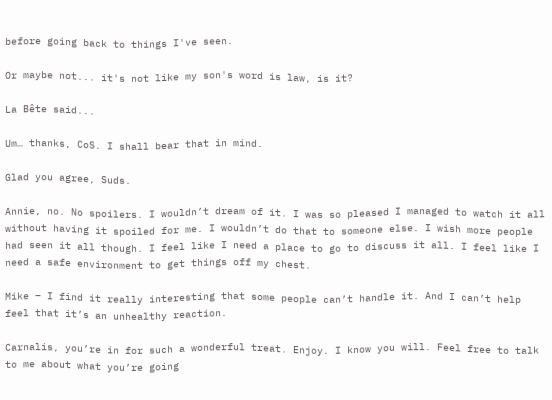before going back to things I've seen.

Or maybe not... it's not like my son's word is law, is it?

La Bête said...

Um… thanks, CoS. I shall bear that in mind.

Glad you agree, Suds.

Annie, no. No spoilers. I wouldn’t dream of it. I was so pleased I managed to watch it all without having it spoiled for me. I wouldn’t do that to someone else. I wish more people had seen it all though. I feel like I need a place to go to discuss it all. I feel like I need a safe environment to get things off my chest.

Mike – I find it really interesting that some people can’t handle it. And I can’t help feel that it’s an unhealthy reaction.

Carnalis, you’re in for such a wonderful treat. Enjoy. I know you will. Feel free to talk to me about what you’re going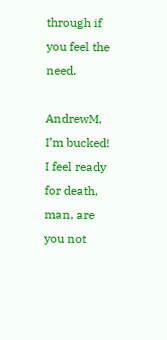through if you feel the need.

AndrewM, I’m bucked! I feel ready for death, man, are you not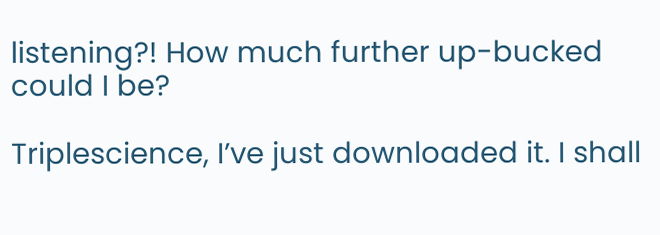listening?! How much further up-bucked could I be?

Triplescience, I’ve just downloaded it. I shall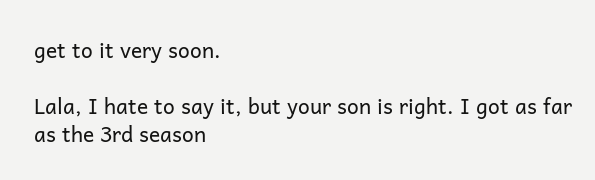get to it very soon.

Lala, I hate to say it, but your son is right. I got as far as the 3rd season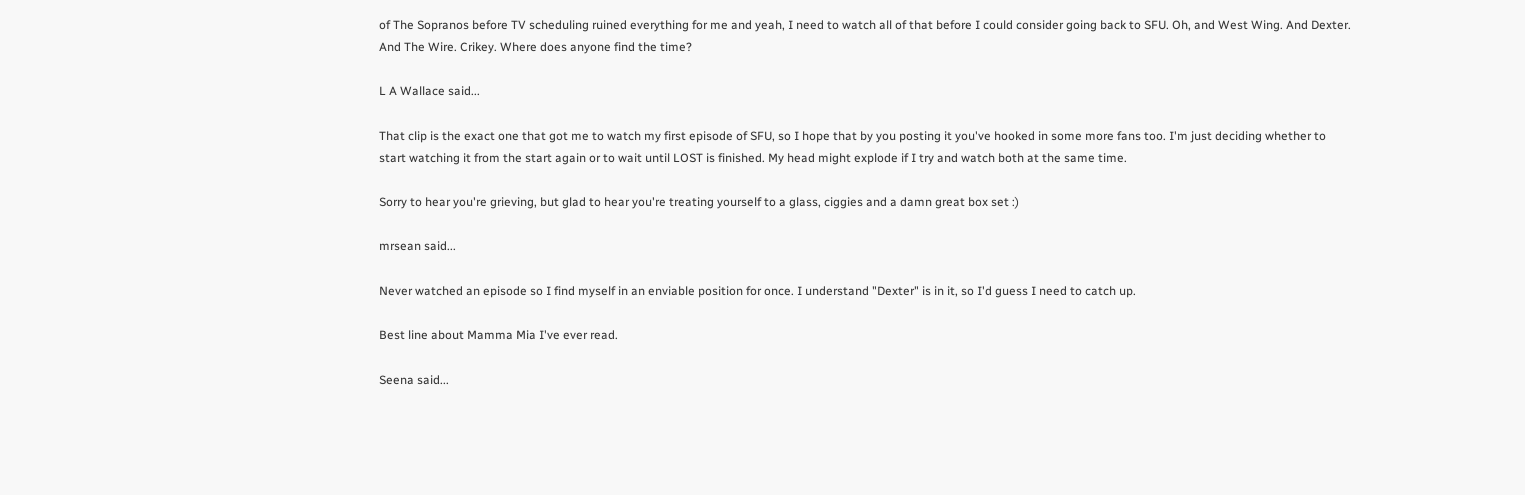of The Sopranos before TV scheduling ruined everything for me and yeah, I need to watch all of that before I could consider going back to SFU. Oh, and West Wing. And Dexter. And The Wire. Crikey. Where does anyone find the time?

L A Wallace said...

That clip is the exact one that got me to watch my first episode of SFU, so I hope that by you posting it you've hooked in some more fans too. I'm just deciding whether to start watching it from the start again or to wait until LOST is finished. My head might explode if I try and watch both at the same time.

Sorry to hear you're grieving, but glad to hear you're treating yourself to a glass, ciggies and a damn great box set :)

mrsean said...

Never watched an episode so I find myself in an enviable position for once. I understand "Dexter" is in it, so I'd guess I need to catch up.

Best line about Mamma Mia I've ever read.

Seena said...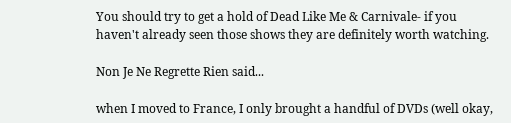You should try to get a hold of Dead Like Me & Carnivale- if you haven't already seen those shows they are definitely worth watching.

Non Je Ne Regrette Rien said...

when I moved to France, I only brought a handful of DVDs (well okay,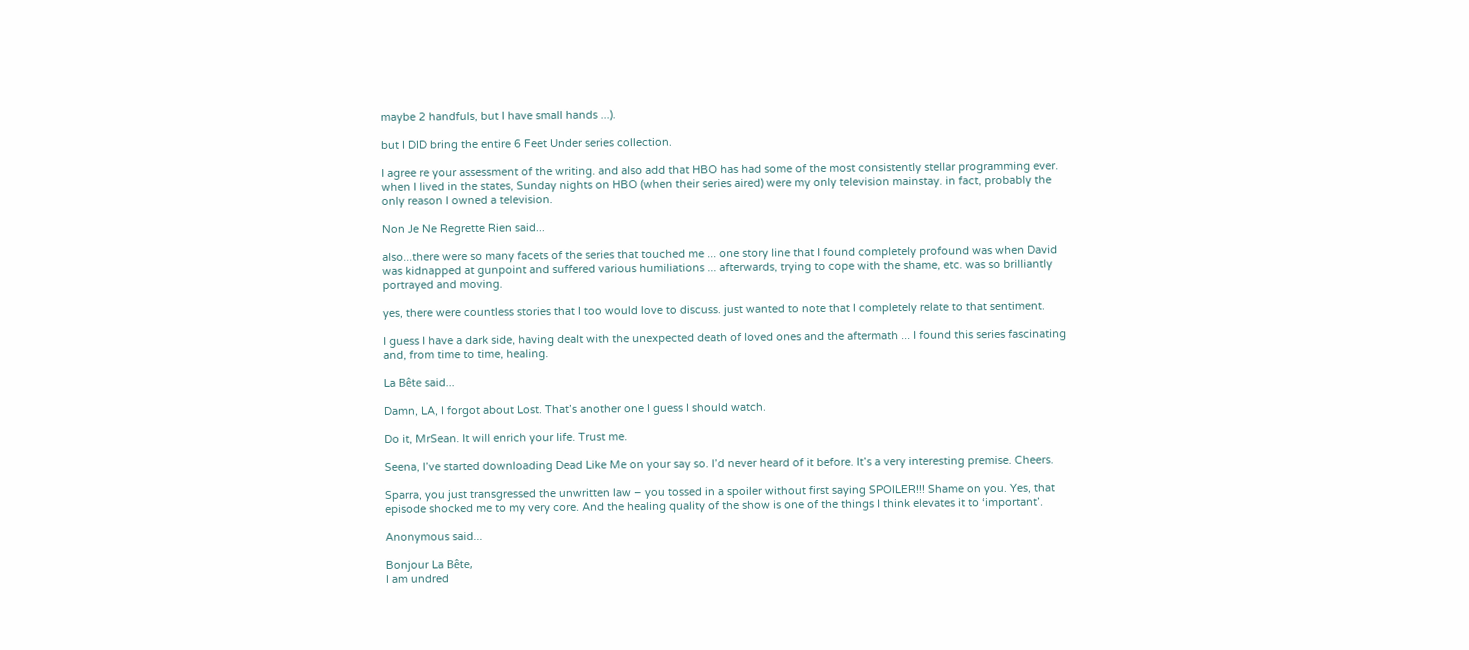maybe 2 handfuls, but I have small hands ...).

but I DID bring the entire 6 Feet Under series collection.

I agree re your assessment of the writing. and also add that HBO has had some of the most consistently stellar programming ever. when I lived in the states, Sunday nights on HBO (when their series aired) were my only television mainstay. in fact, probably the only reason I owned a television.

Non Je Ne Regrette Rien said...

also...there were so many facets of the series that touched me ... one story line that I found completely profound was when David was kidnapped at gunpoint and suffered various humiliations ... afterwards, trying to cope with the shame, etc. was so brilliantly portrayed and moving.

yes, there were countless stories that I too would love to discuss. just wanted to note that I completely relate to that sentiment.

I guess I have a dark side, having dealt with the unexpected death of loved ones and the aftermath ... I found this series fascinating and, from time to time, healing.

La Bête said...

Damn, LA, I forgot about Lost. That’s another one I guess I should watch.

Do it, MrSean. It will enrich your life. Trust me.

Seena, I’ve started downloading Dead Like Me on your say so. I’d never heard of it before. It’s a very interesting premise. Cheers.

Sparra, you just transgressed the unwritten law – you tossed in a spoiler without first saying SPOILER!!! Shame on you. Yes, that episode shocked me to my very core. And the healing quality of the show is one of the things I think elevates it to ‘important’.

Anonymous said...

Bonjour La Bête,
I am undred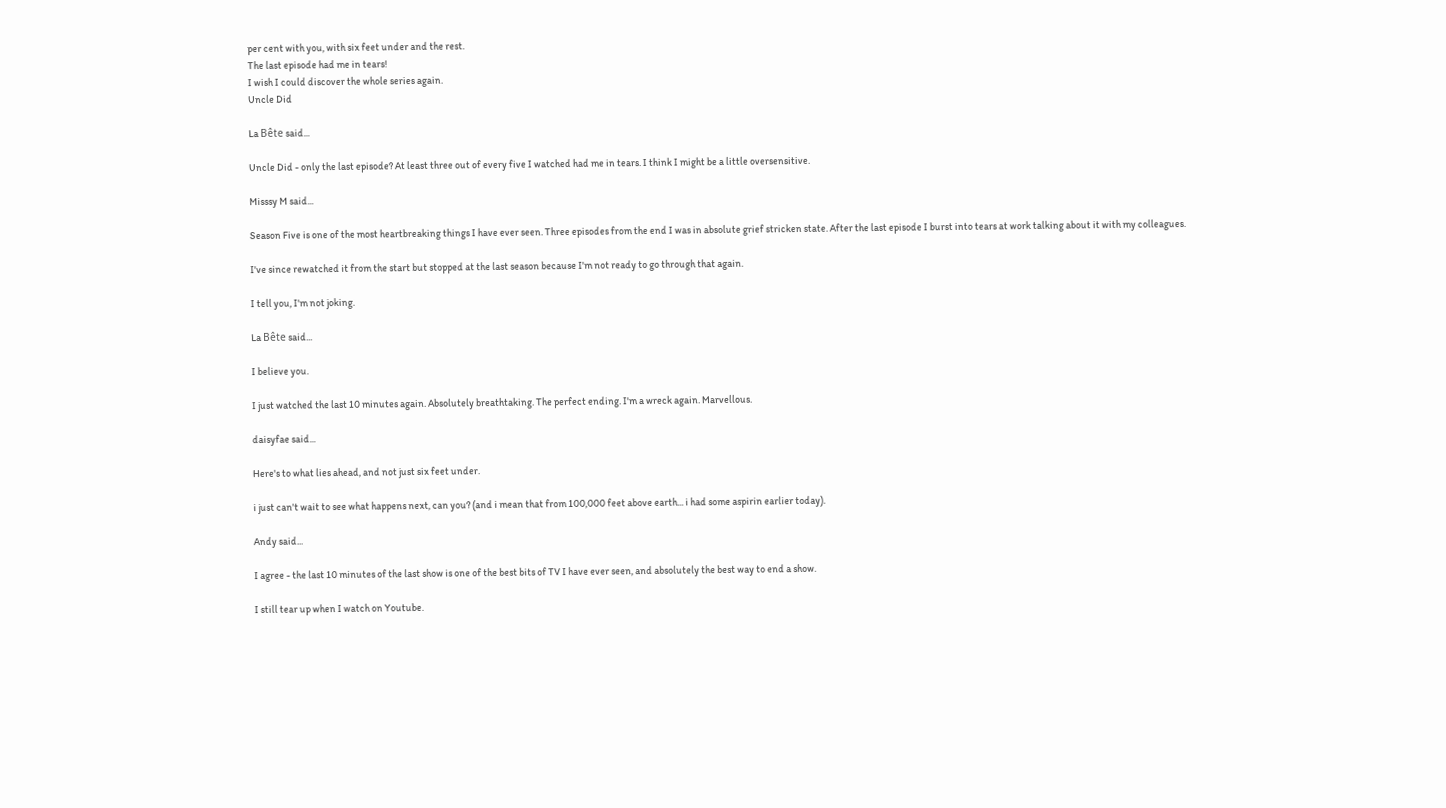per cent with you, with six feet under and the rest.
The last episode had me in tears!
I wish I could discover the whole series again.
Uncle Did

La Bête said...

Uncle Did - only the last episode? At least three out of every five I watched had me in tears. I think I might be a little oversensitive.

Misssy M said...

Season Five is one of the most heartbreaking things I have ever seen. Three episodes from the end I was in absolute grief stricken state. After the last episode I burst into tears at work talking about it with my colleagues.

I've since rewatched it from the start but stopped at the last season because I'm not ready to go through that again.

I tell you, I'm not joking.

La Bête said...

I believe you.

I just watched the last 10 minutes again. Absolutely breathtaking. The perfect ending. I'm a wreck again. Marvellous.

daisyfae said...

Here's to what lies ahead, and not just six feet under.

i just can't wait to see what happens next, can you? (and i mean that from 100,000 feet above earth... i had some aspirin earlier today).

Andy said...

I agree - the last 10 minutes of the last show is one of the best bits of TV I have ever seen, and absolutely the best way to end a show.

I still tear up when I watch on Youtube.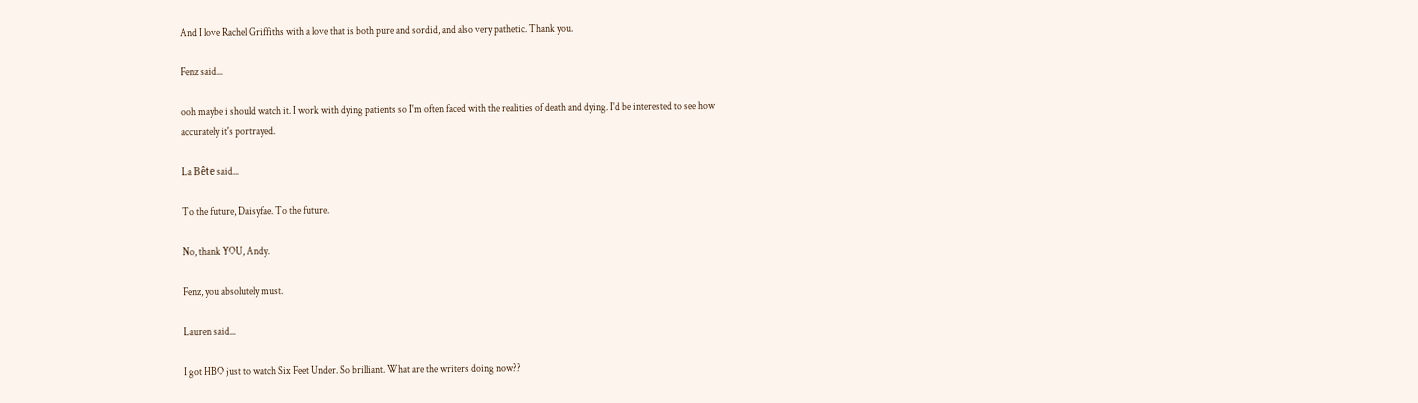And I love Rachel Griffiths with a love that is both pure and sordid, and also very pathetic. Thank you.

Fenz said...

ooh maybe i should watch it. I work with dying patients so I'm often faced with the realities of death and dying. I'd be interested to see how accurately it's portrayed.

La Bête said...

To the future, Daisyfae. To the future.

No, thank YOU, Andy.

Fenz, you absolutely must.

Lauren said...

I got HBO just to watch Six Feet Under. So brilliant. What are the writers doing now??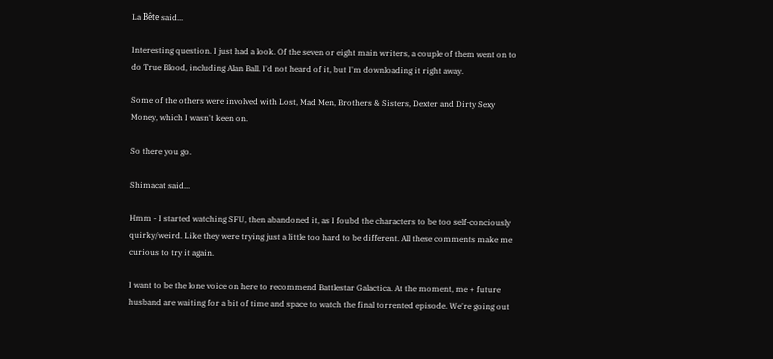La Bête said...

Interesting question. I just had a look. Of the seven or eight main writers, a couple of them went on to do True Blood, including Alan Ball. I'd not heard of it, but I'm downloading it right away.

Some of the others were involved with Lost, Mad Men, Brothers & Sisters, Dexter and Dirty Sexy Money, which I wasn't keen on.

So there you go.

Shimacat said...

Hmm - I started watching SFU, then abandoned it, as I foubd the characters to be too self-conciously quirky/weird. Like they were trying just a little too hard to be different. All these comments make me curious to try it again.

I want to be the lone voice on here to recommend Battlestar Galactica. At the moment, me + future husband are waiting for a bit of time and space to watch the final torrented episode. We're going out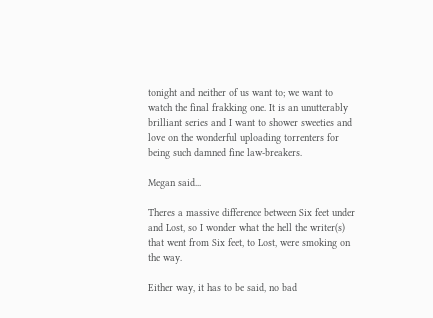tonight and neither of us want to; we want to watch the final frakking one. It is an unutterably brilliant series and I want to shower sweeties and love on the wonderful uploading torrenters for being such damned fine law-breakers.

Megan said...

Theres a massive difference between Six feet under and Lost, so I wonder what the hell the writer(s) that went from Six feet, to Lost, were smoking on the way.

Either way, it has to be said, no bad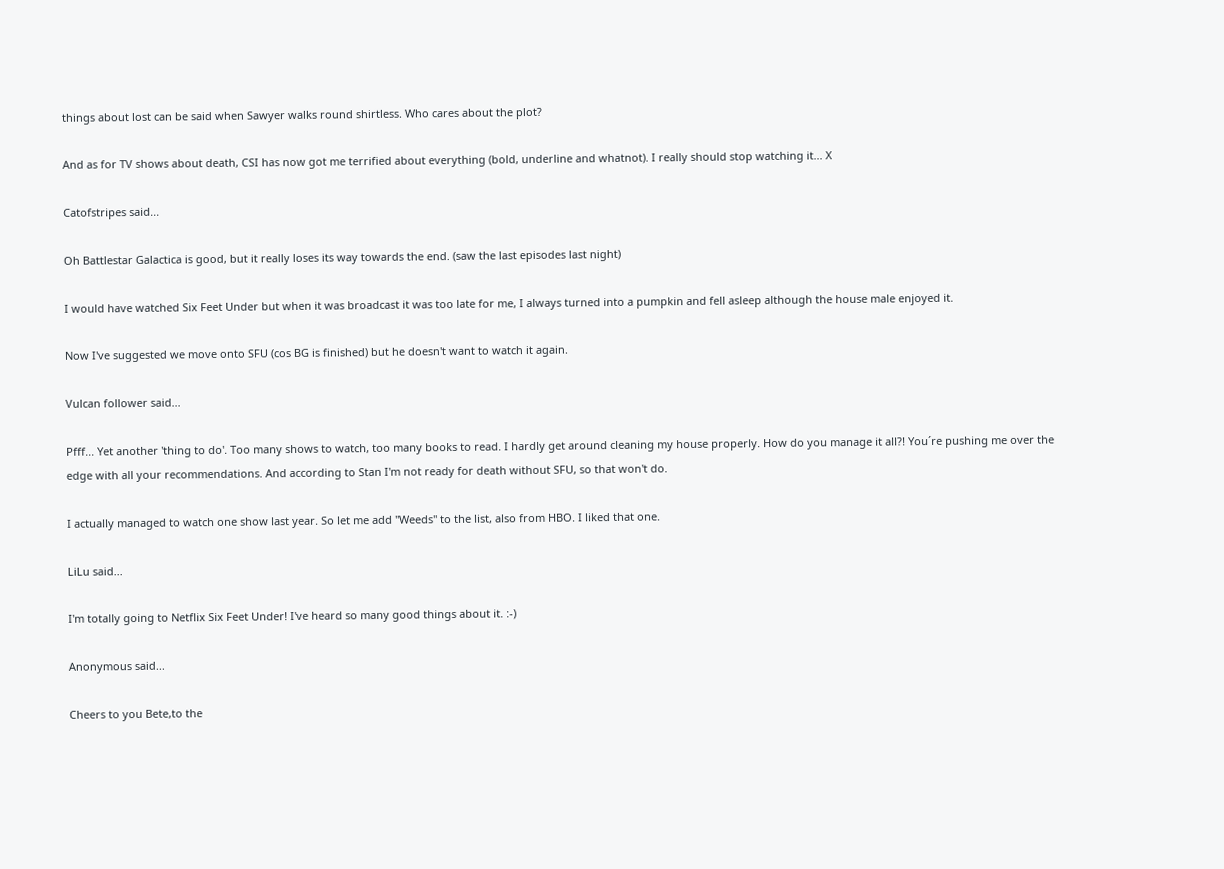things about lost can be said when Sawyer walks round shirtless. Who cares about the plot?

And as for TV shows about death, CSI has now got me terrified about everything (bold, underline and whatnot). I really should stop watching it... X

Catofstripes said...

Oh Battlestar Galactica is good, but it really loses its way towards the end. (saw the last episodes last night)

I would have watched Six Feet Under but when it was broadcast it was too late for me, I always turned into a pumpkin and fell asleep although the house male enjoyed it.

Now I've suggested we move onto SFU (cos BG is finished) but he doesn't want to watch it again.

Vulcan follower said...

Pfff... Yet another 'thing to do'. Too many shows to watch, too many books to read. I hardly get around cleaning my house properly. How do you manage it all?! You´re pushing me over the edge with all your recommendations. And according to Stan I'm not ready for death without SFU, so that won't do.

I actually managed to watch one show last year. So let me add "Weeds" to the list, also from HBO. I liked that one.

LiLu said...

I'm totally going to Netflix Six Feet Under! I've heard so many good things about it. :-)

Anonymous said...

Cheers to you Bete,to the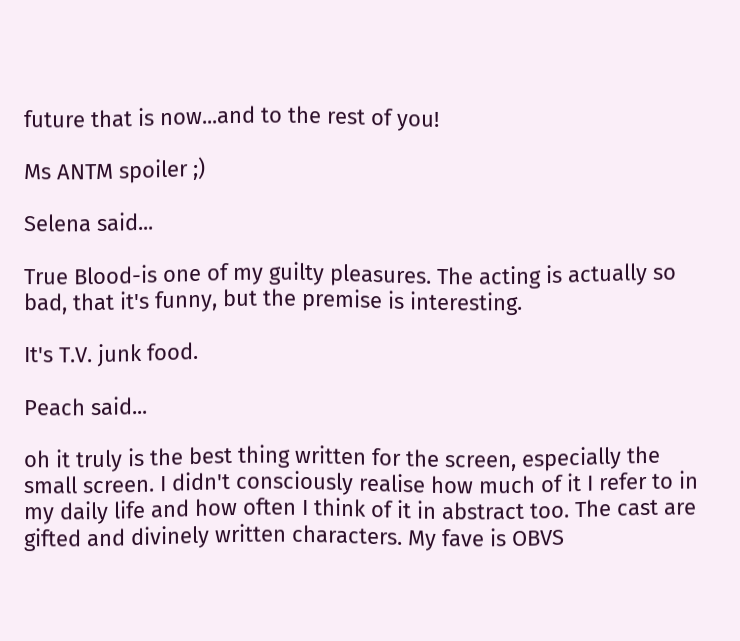future that is now...and to the rest of you!

Ms ANTM spoiler ;)

Selena said...

True Blood-is one of my guilty pleasures. The acting is actually so bad, that it's funny, but the premise is interesting.

It's T.V. junk food.

Peach said...

oh it truly is the best thing written for the screen, especially the small screen. I didn't consciously realise how much of it I refer to in my daily life and how often I think of it in abstract too. The cast are gifted and divinely written characters. My fave is OBVS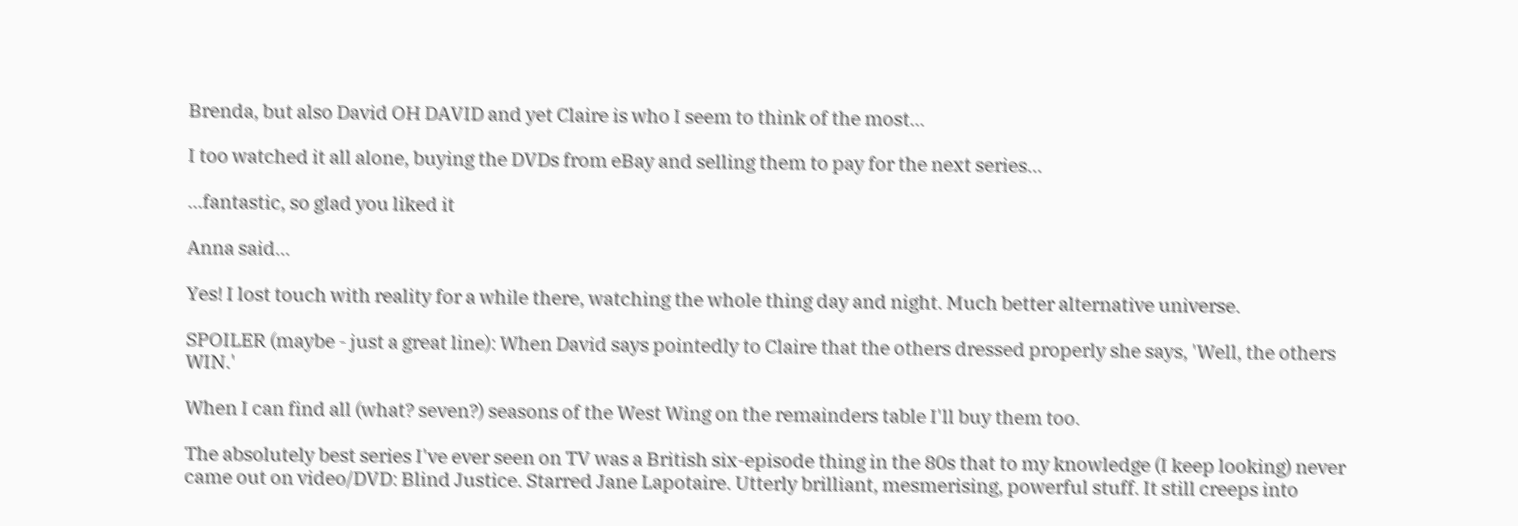Brenda, but also David OH DAVID and yet Claire is who I seem to think of the most...

I too watched it all alone, buying the DVDs from eBay and selling them to pay for the next series...

...fantastic, so glad you liked it

Anna said...

Yes! I lost touch with reality for a while there, watching the whole thing day and night. Much better alternative universe.

SPOILER (maybe - just a great line): When David says pointedly to Claire that the others dressed properly she says, 'Well, the others WIN.'

When I can find all (what? seven?) seasons of the West Wing on the remainders table I'll buy them too.

The absolutely best series I've ever seen on TV was a British six-episode thing in the 80s that to my knowledge (I keep looking) never came out on video/DVD: Blind Justice. Starred Jane Lapotaire. Utterly brilliant, mesmerising, powerful stuff. It still creeps into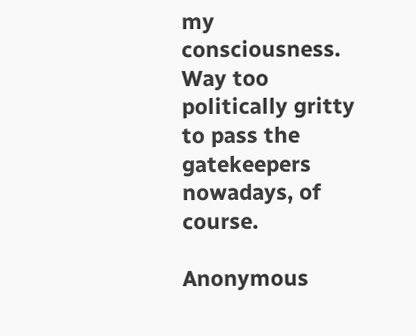my consciousness. Way too politically gritty to pass the gatekeepers nowadays, of course.

Anonymous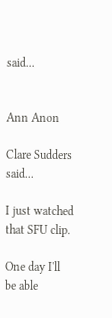said...


Ann Anon

Clare Sudders said...

I just watched that SFU clip.

One day I'll be able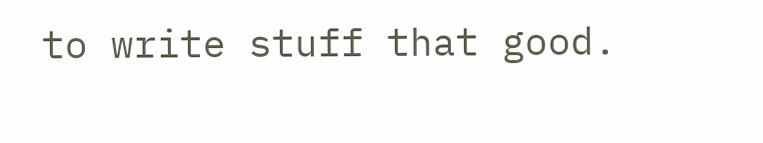to write stuff that good.